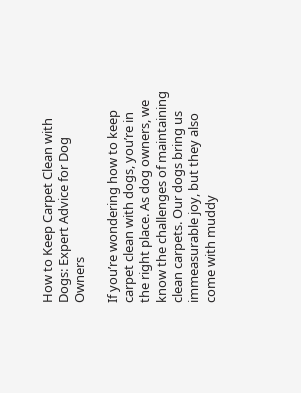How to Keep Carpet Clean with Dogs: Expert Advice for Dog Owners

If you’re wondering how to keep carpet clean with dogs, you’re in the right place. As dog owners, we know the challenges of maintaining clean carpets. Our dogs bring us immeasurable joy, but they also come with muddy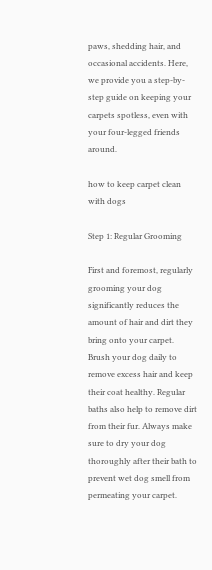paws, shedding hair, and occasional accidents. Here, we provide you a step-by-step guide on keeping your carpets spotless, even with your four-legged friends around.

how to keep carpet clean with dogs

Step 1: Regular Grooming

First and foremost, regularly grooming your dog significantly reduces the amount of hair and dirt they bring onto your carpet. Brush your dog daily to remove excess hair and keep their coat healthy. Regular baths also help to remove dirt from their fur. Always make sure to dry your dog thoroughly after their bath to prevent wet dog smell from permeating your carpet.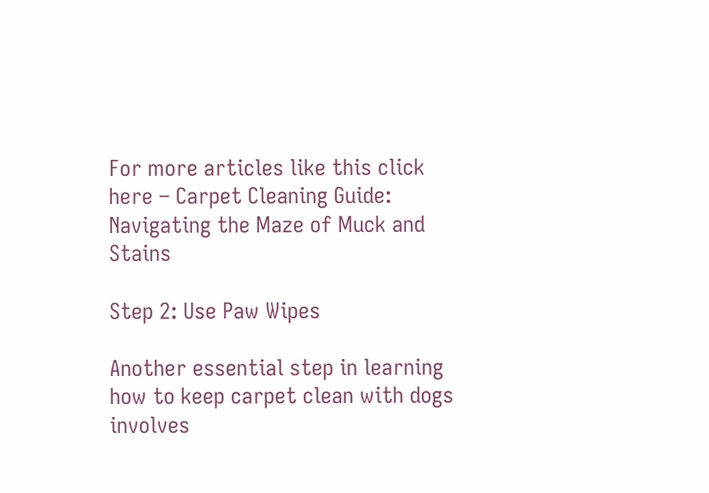For more articles like this click here – Carpet Cleaning Guide: Navigating the Maze of Muck and Stains

Step 2: Use Paw Wipes

Another essential step in learning how to keep carpet clean with dogs involves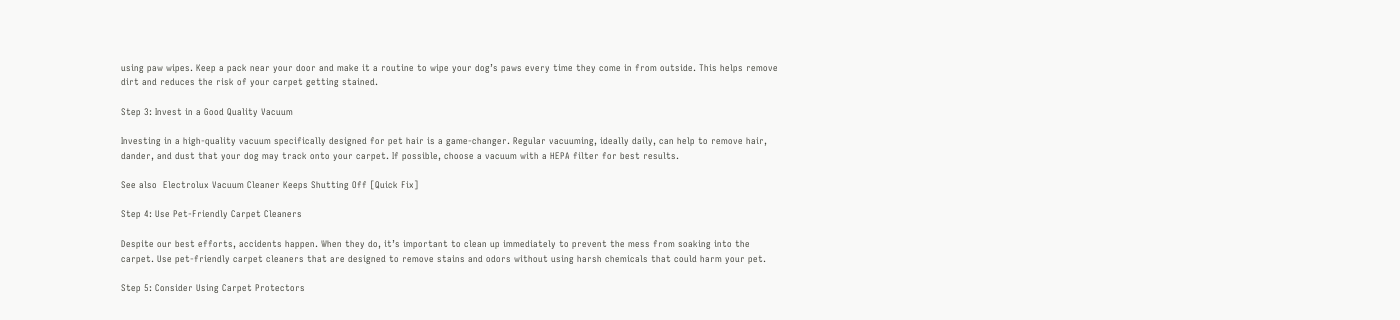using paw wipes. Keep a pack near your door and make it a routine to wipe your dog’s paws every time they come in from outside. This helps remove dirt and reduces the risk of your carpet getting stained.

Step 3: Invest in a Good Quality Vacuum

Investing in a high-quality vacuum specifically designed for pet hair is a game-changer. Regular vacuuming, ideally daily, can help to remove hair, dander, and dust that your dog may track onto your carpet. If possible, choose a vacuum with a HEPA filter for best results.

See also  Electrolux Vacuum Cleaner Keeps Shutting Off [Quick Fix]

Step 4: Use Pet-Friendly Carpet Cleaners

Despite our best efforts, accidents happen. When they do, it’s important to clean up immediately to prevent the mess from soaking into the carpet. Use pet-friendly carpet cleaners that are designed to remove stains and odors without using harsh chemicals that could harm your pet.

Step 5: Consider Using Carpet Protectors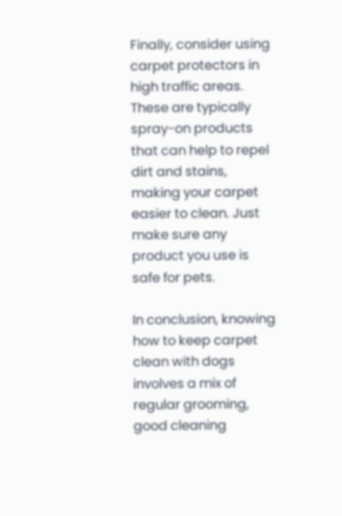Finally, consider using carpet protectors in high traffic areas. These are typically spray-on products that can help to repel dirt and stains, making your carpet easier to clean. Just make sure any product you use is safe for pets.

In conclusion, knowing how to keep carpet clean with dogs involves a mix of regular grooming, good cleaning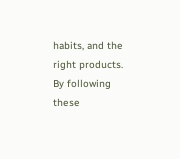habits, and the right products. By following these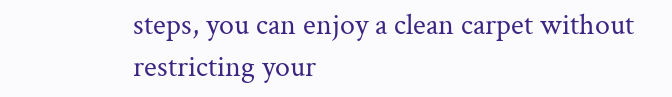steps, you can enjoy a clean carpet without restricting your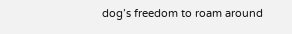dog’s freedom to roam around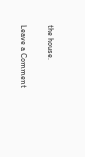the house.

Leave a Comment